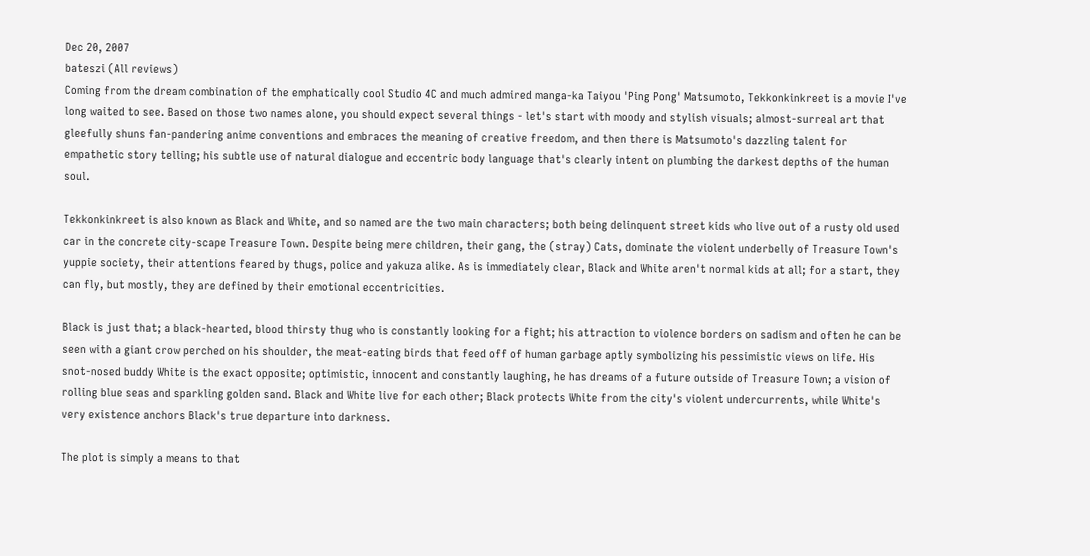Dec 20, 2007
bateszi (All reviews)
Coming from the dream combination of the emphatically cool Studio 4C and much admired manga-ka Taiyou 'Ping Pong' Matsumoto, Tekkonkinkreet is a movie I've long waited to see. Based on those two names alone, you should expect several things - let's start with moody and stylish visuals; almost-surreal art that gleefully shuns fan-pandering anime conventions and embraces the meaning of creative freedom, and then there is Matsumoto's dazzling talent for empathetic story telling; his subtle use of natural dialogue and eccentric body language that's clearly intent on plumbing the darkest depths of the human soul.

Tekkonkinkreet is also known as Black and White, and so named are the two main characters; both being delinquent street kids who live out of a rusty old used car in the concrete city-scape Treasure Town. Despite being mere children, their gang, the (stray) Cats, dominate the violent underbelly of Treasure Town's yuppie society, their attentions feared by thugs, police and yakuza alike. As is immediately clear, Black and White aren't normal kids at all; for a start, they can fly, but mostly, they are defined by their emotional eccentricities.

Black is just that; a black-hearted, blood thirsty thug who is constantly looking for a fight; his attraction to violence borders on sadism and often he can be seen with a giant crow perched on his shoulder, the meat-eating birds that feed off of human garbage aptly symbolizing his pessimistic views on life. His snot-nosed buddy White is the exact opposite; optimistic, innocent and constantly laughing, he has dreams of a future outside of Treasure Town; a vision of rolling blue seas and sparkling golden sand. Black and White live for each other; Black protects White from the city's violent undercurrents, while White's very existence anchors Black's true departure into darkness.

The plot is simply a means to that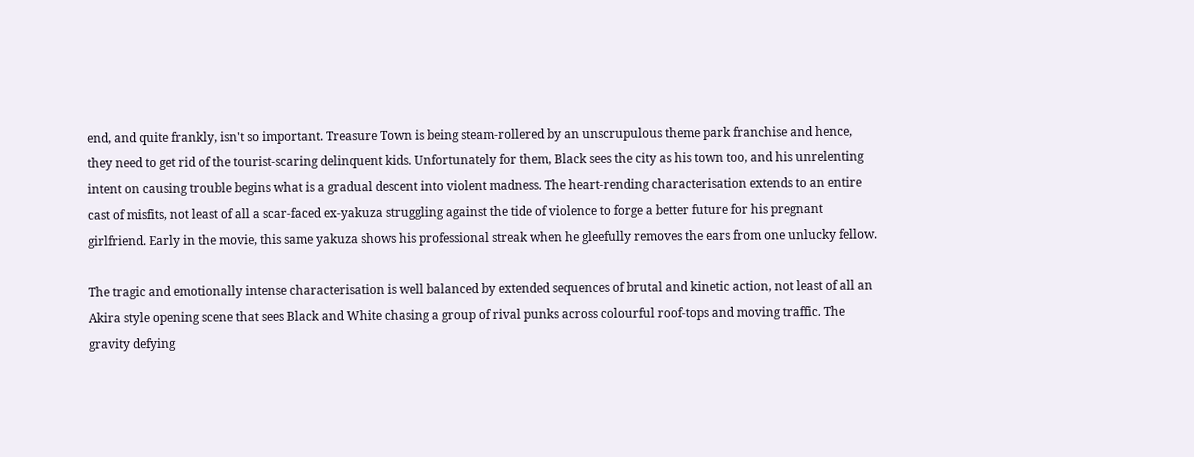end, and quite frankly, isn't so important. Treasure Town is being steam-rollered by an unscrupulous theme park franchise and hence, they need to get rid of the tourist-scaring delinquent kids. Unfortunately for them, Black sees the city as his town too, and his unrelenting intent on causing trouble begins what is a gradual descent into violent madness. The heart-rending characterisation extends to an entire cast of misfits, not least of all a scar-faced ex-yakuza struggling against the tide of violence to forge a better future for his pregnant girlfriend. Early in the movie, this same yakuza shows his professional streak when he gleefully removes the ears from one unlucky fellow.

The tragic and emotionally intense characterisation is well balanced by extended sequences of brutal and kinetic action, not least of all an Akira style opening scene that sees Black and White chasing a group of rival punks across colourful roof-tops and moving traffic. The gravity defying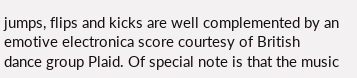jumps, flips and kicks are well complemented by an emotive electronica score courtesy of British dance group Plaid. Of special note is that the music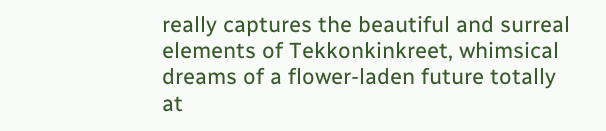really captures the beautiful and surreal elements of Tekkonkinkreet, whimsical dreams of a flower-laden future totally at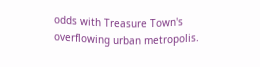odds with Treasure Town's overflowing urban metropolis.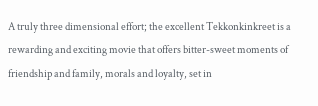A truly three dimensional effort; the excellent Tekkonkinkreet is a rewarding and exciting movie that offers bitter-sweet moments of friendship and family, morals and loyalty, set in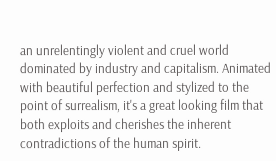an unrelentingly violent and cruel world dominated by industry and capitalism. Animated with beautiful perfection and stylized to the point of surrealism, it's a great looking film that both exploits and cherishes the inherent contradictions of the human spirit.